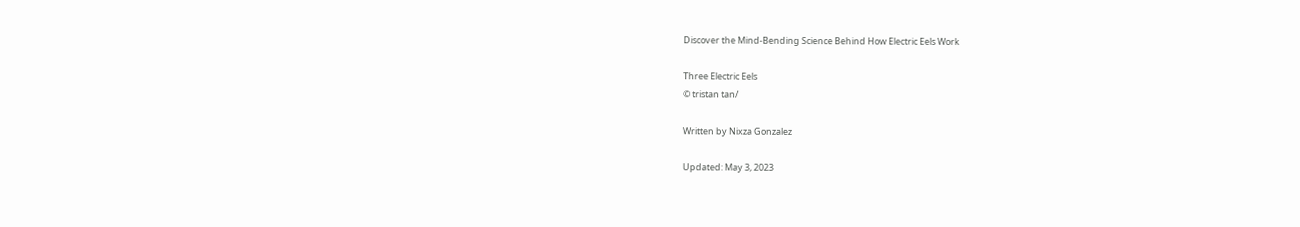Discover the Mind-Bending Science Behind How Electric Eels Work

Three Electric Eels
© tristan tan/

Written by Nixza Gonzalez

Updated: May 3, 2023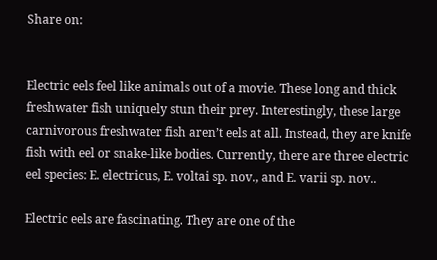Share on:


Electric eels feel like animals out of a movie. These long and thick freshwater fish uniquely stun their prey. Interestingly, these large carnivorous freshwater fish aren’t eels at all. Instead, they are knife fish with eel or snake-like bodies. Currently, there are three electric eel species: E. electricus, E. voltai sp. nov., and E. varii sp. nov..

Electric eels are fascinating. They are one of the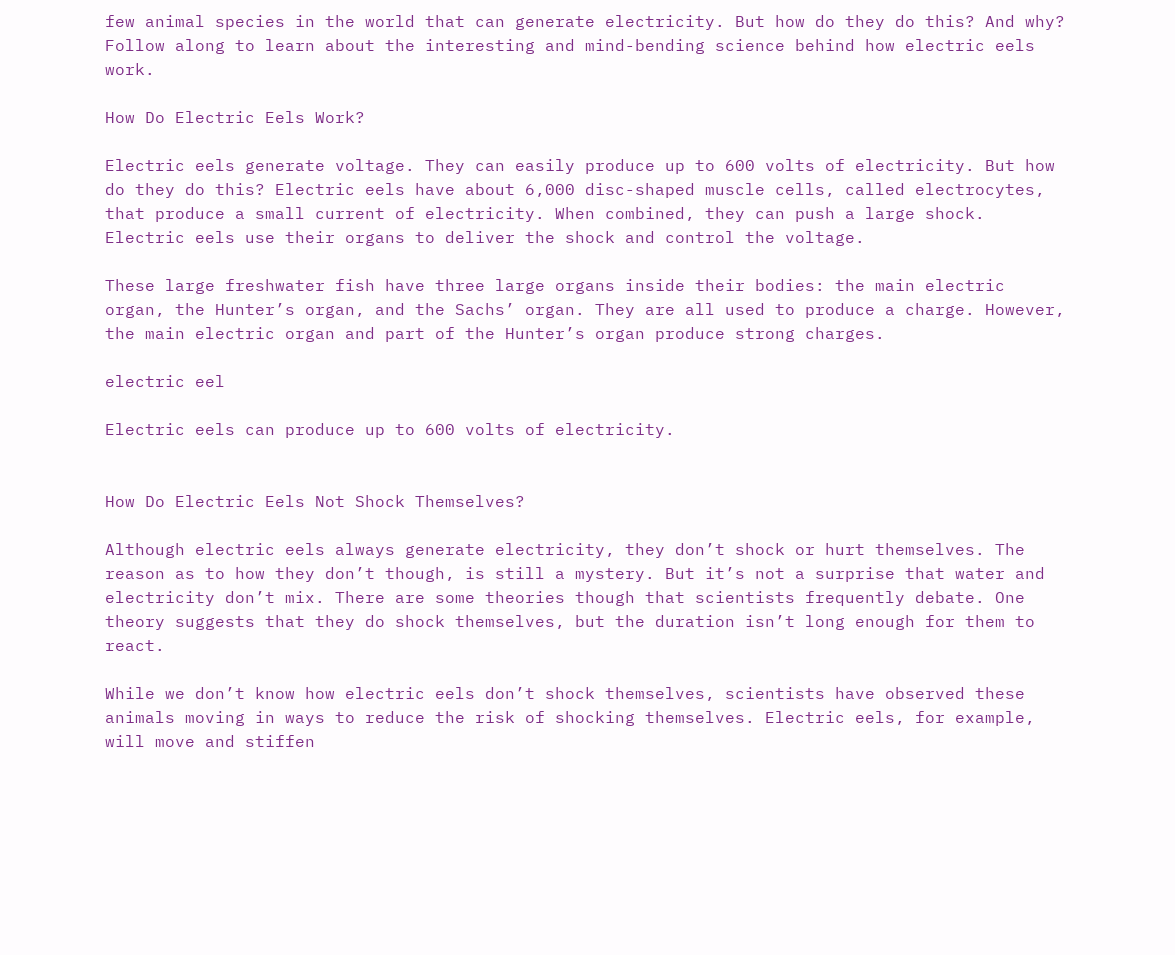few animal species in the world that can generate electricity. But how do they do this? And why? Follow along to learn about the interesting and mind-bending science behind how electric eels work.

How Do Electric Eels Work?

Electric eels generate voltage. They can easily produce up to 600 volts of electricity. But how do they do this? Electric eels have about 6,000 disc-shaped muscle cells, called electrocytes, that produce a small current of electricity. When combined, they can push a large shock. Electric eels use their organs to deliver the shock and control the voltage.

These large freshwater fish have three large organs inside their bodies: the main electric organ, the Hunter’s organ, and the Sachs’ organ. They are all used to produce a charge. However, the main electric organ and part of the Hunter’s organ produce strong charges.

electric eel

Electric eels can produce up to 600 volts of electricity.


How Do Electric Eels Not Shock Themselves?

Although electric eels always generate electricity, they don’t shock or hurt themselves. The reason as to how they don’t though, is still a mystery. But it’s not a surprise that water and electricity don’t mix. There are some theories though that scientists frequently debate. One theory suggests that they do shock themselves, but the duration isn’t long enough for them to react.

While we don’t know how electric eels don’t shock themselves, scientists have observed these animals moving in ways to reduce the risk of shocking themselves. Electric eels, for example, will move and stiffen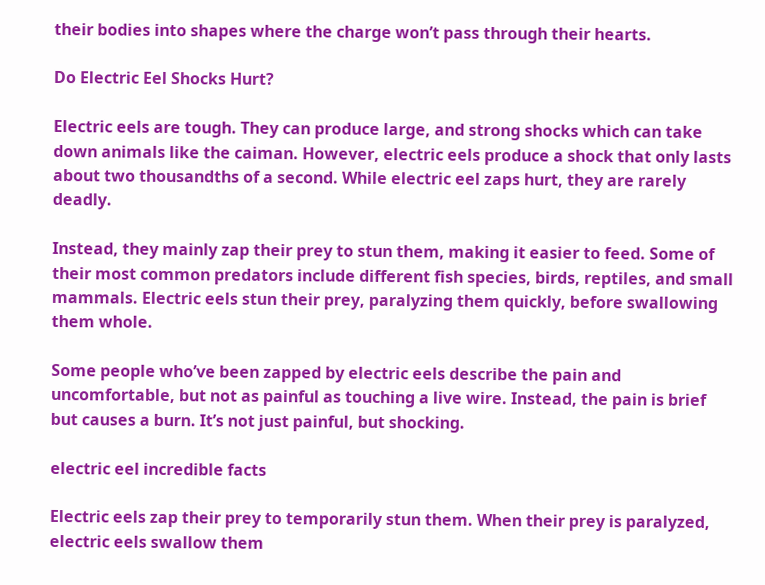their bodies into shapes where the charge won’t pass through their hearts.

Do Electric Eel Shocks Hurt?

Electric eels are tough. They can produce large, and strong shocks which can take down animals like the caiman. However, electric eels produce a shock that only lasts about two thousandths of a second. While electric eel zaps hurt, they are rarely deadly.

Instead, they mainly zap their prey to stun them, making it easier to feed. Some of their most common predators include different fish species, birds, reptiles, and small mammals. Electric eels stun their prey, paralyzing them quickly, before swallowing them whole.

Some people who’ve been zapped by electric eels describe the pain and uncomfortable, but not as painful as touching a live wire. Instead, the pain is brief but causes a burn. It’s not just painful, but shocking.

electric eel incredible facts

Electric eels zap their prey to temporarily stun them. When their prey is paralyzed, electric eels swallow them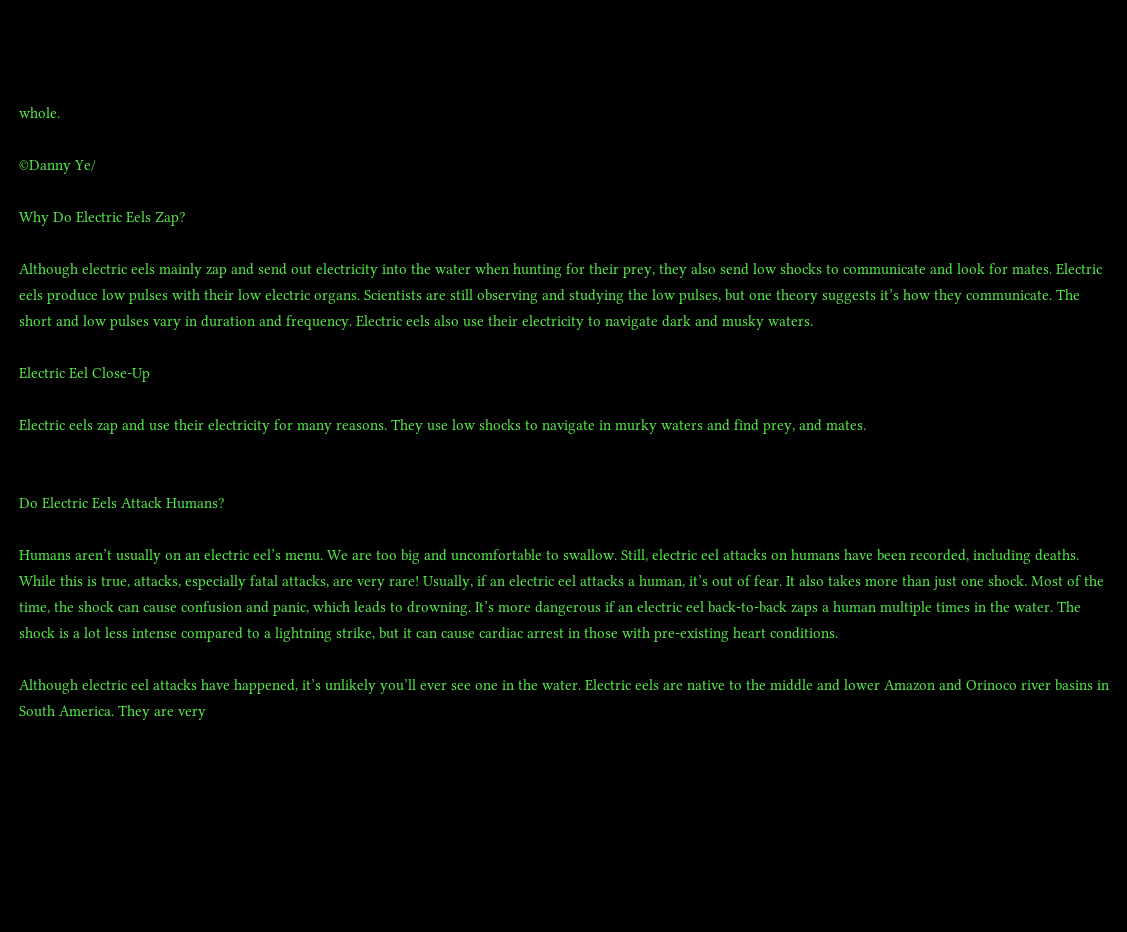whole.

©Danny Ye/

Why Do Electric Eels Zap?

Although electric eels mainly zap and send out electricity into the water when hunting for their prey, they also send low shocks to communicate and look for mates. Electric eels produce low pulses with their low electric organs. Scientists are still observing and studying the low pulses, but one theory suggests it’s how they communicate. The short and low pulses vary in duration and frequency. Electric eels also use their electricity to navigate dark and musky waters.

Electric Eel Close-Up

Electric eels zap and use their electricity for many reasons. They use low shocks to navigate in murky waters and find prey, and mates.


Do Electric Eels Attack Humans?

Humans aren’t usually on an electric eel’s menu. We are too big and uncomfortable to swallow. Still, electric eel attacks on humans have been recorded, including deaths. While this is true, attacks, especially fatal attacks, are very rare! Usually, if an electric eel attacks a human, it’s out of fear. It also takes more than just one shock. Most of the time, the shock can cause confusion and panic, which leads to drowning. It’s more dangerous if an electric eel back-to-back zaps a human multiple times in the water. The shock is a lot less intense compared to a lightning strike, but it can cause cardiac arrest in those with pre-existing heart conditions.

Although electric eel attacks have happened, it’s unlikely you’ll ever see one in the water. Electric eels are native to the middle and lower Amazon and Orinoco river basins in South America. They are very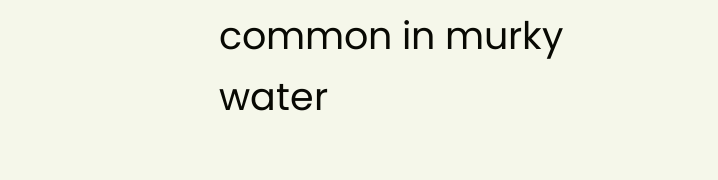common in murky water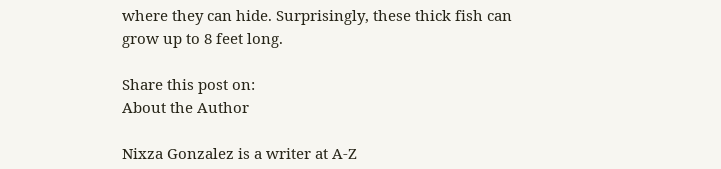where they can hide. Surprisingly, these thick fish can grow up to 8 feet long.

Share this post on:
About the Author

Nixza Gonzalez is a writer at A-Z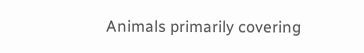Animals primarily covering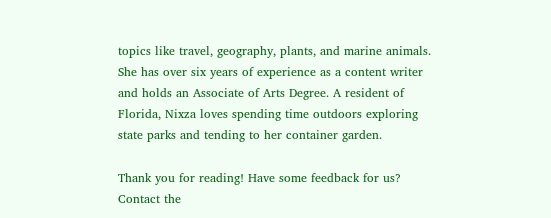topics like travel, geography, plants, and marine animals. She has over six years of experience as a content writer and holds an Associate of Arts Degree. A resident of Florida, Nixza loves spending time outdoors exploring state parks and tending to her container garden.

Thank you for reading! Have some feedback for us? Contact the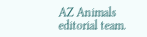AZ Animals editorial team.